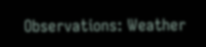Observations: Weather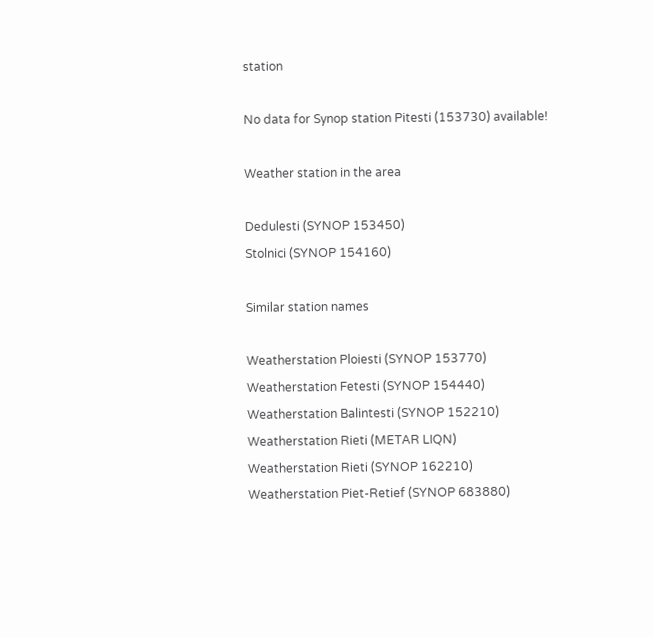station

No data for Synop station Pitesti (153730) available!

Weather station in the area

Dedulesti (SYNOP 153450)
Stolnici (SYNOP 154160)

Similar station names

Weatherstation Ploiesti (SYNOP 153770)
Weatherstation Fetesti (SYNOP 154440)
Weatherstation Balintesti (SYNOP 152210)
Weatherstation Rieti (METAR LIQN)
Weatherstation Rieti (SYNOP 162210)
Weatherstation Piet-Retief (SYNOP 683880)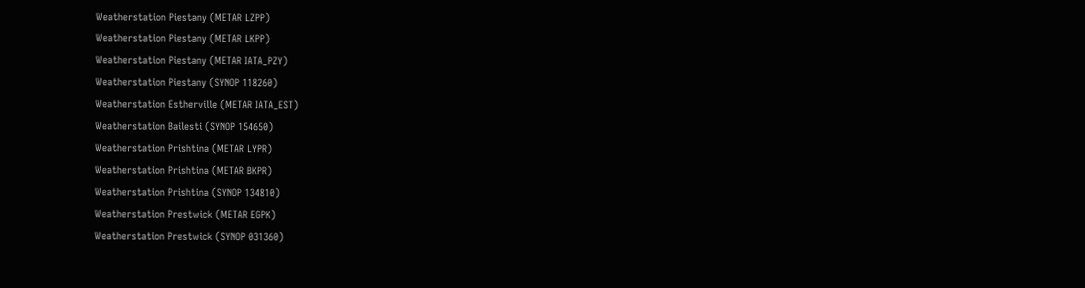Weatherstation Piestany (METAR LZPP)
Weatherstation Piestany (METAR LKPP)
Weatherstation Piestany (METAR IATA_PZY)
Weatherstation Piestany (SYNOP 118260)
Weatherstation Estherville (METAR IATA_EST)
Weatherstation Bailesti (SYNOP 154650)
Weatherstation Prishtina (METAR LYPR)
Weatherstation Prishtina (METAR BKPR)
Weatherstation Prishtina (SYNOP 134810)
Weatherstation Prestwick (METAR EGPK)
Weatherstation Prestwick (SYNOP 031360)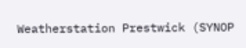Weatherstation Prestwick (SYNOP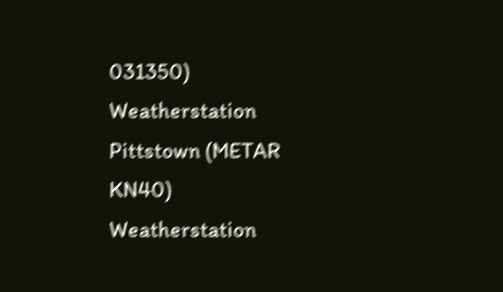031350)
Weatherstation Pittstown (METAR KN40)
Weatherstation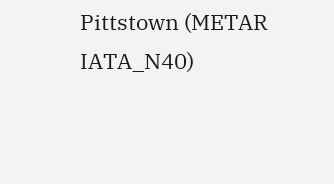Pittstown (METAR IATA_N40)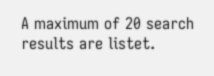A maximum of 20 search results are listet.